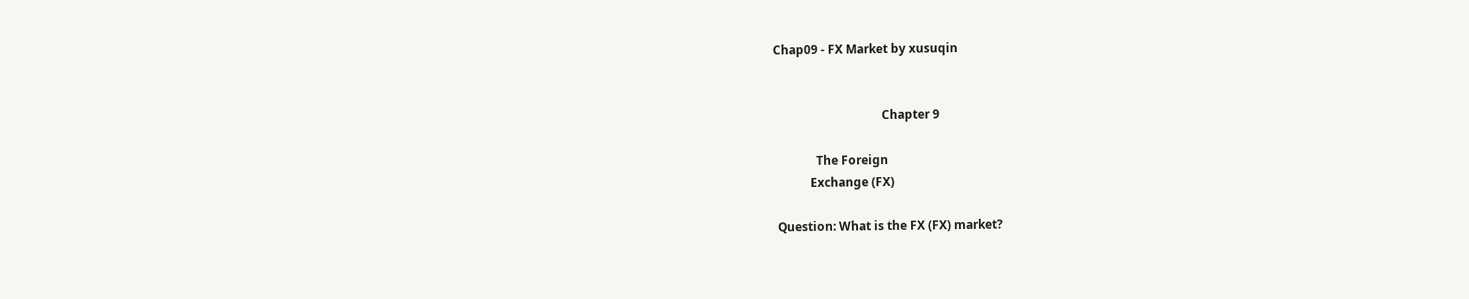Chap09 - FX Market by xusuqin


                                    Chapter 9

              The Foreign
            Exchange (FX)

 Question: What is the FX (FX) market?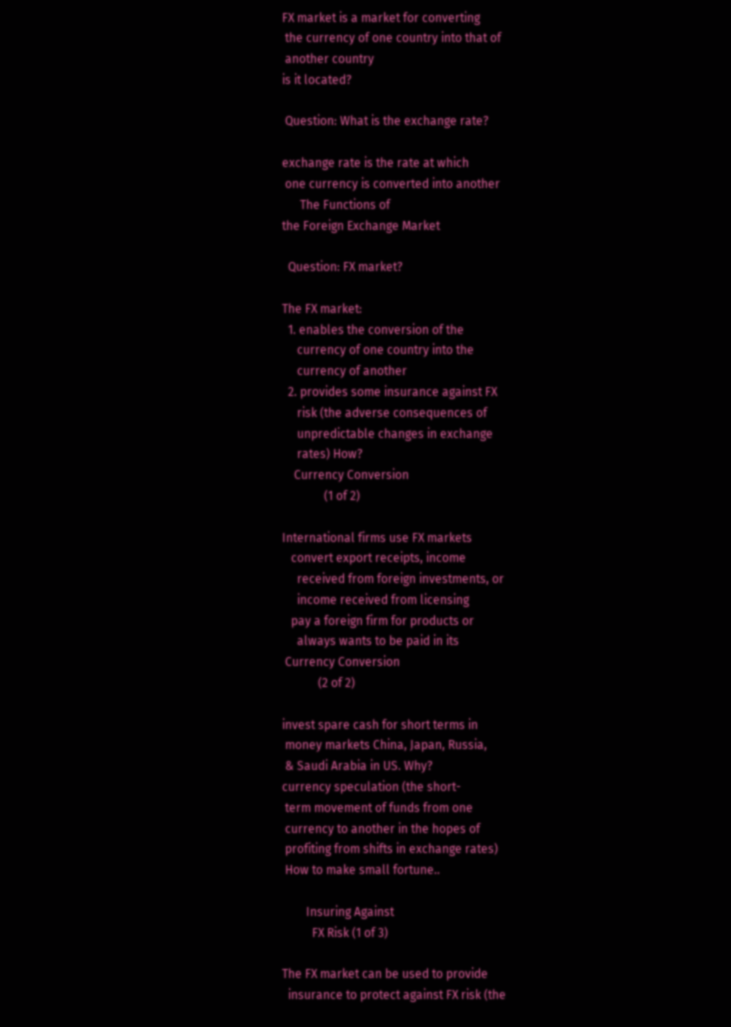FX market is a market for converting
 the currency of one country into that of
 another country
is it located?

 Question: What is the exchange rate?

exchange rate is the rate at which
 one currency is converted into another
      The Functions of
the Foreign Exchange Market

  Question: FX market?

The FX market:
  1. enables the conversion of the
     currency of one country into the
     currency of another
  2. provides some insurance against FX
     risk (the adverse consequences of
     unpredictable changes in exchange
     rates) How?
    Currency Conversion
              (1 of 2)

International firms use FX markets
   convert export receipts, income
     received from foreign investments, or
     income received from licensing
   pay a foreign firm for products or
     always wants to be paid in its
 Currency Conversion
            (2 of 2)

invest spare cash for short terms in
 money markets China, Japan, Russia,
 & Saudi Arabia in US. Why?
currency speculation (the short-
 term movement of funds from one
 currency to another in the hopes of
 profiting from shifts in exchange rates)
 How to make small fortune..

        Insuring Against
          FX Risk (1 of 3)

The FX market can be used to provide
  insurance to protect against FX risk (the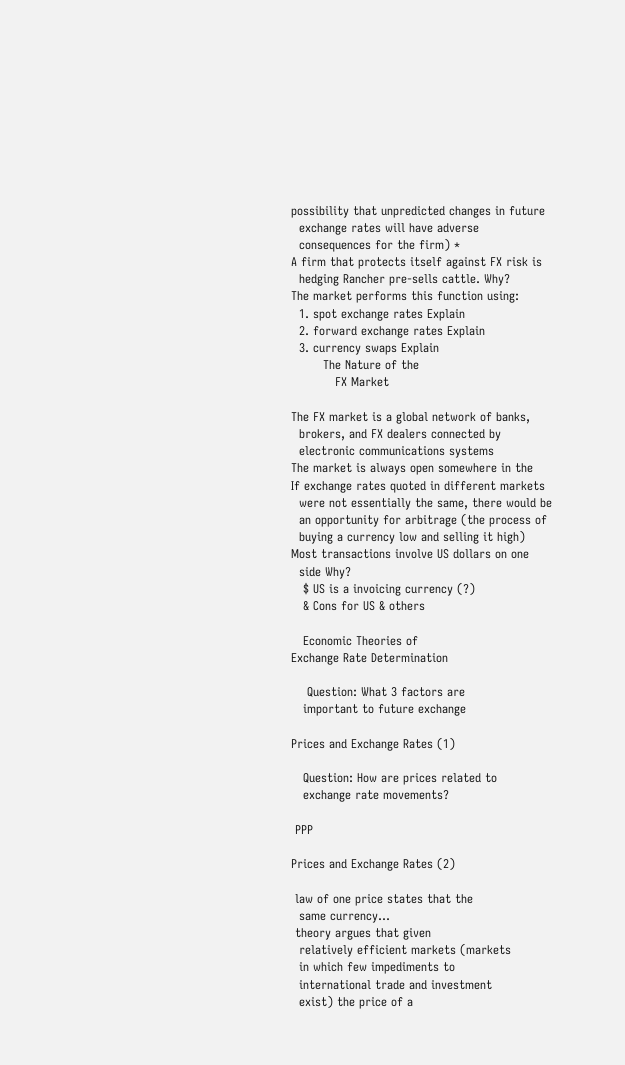possibility that unpredicted changes in future
  exchange rates will have adverse
  consequences for the firm) *
A firm that protects itself against FX risk is
  hedging Rancher pre-sells cattle. Why?
The market performs this function using:
  1. spot exchange rates Explain
  2. forward exchange rates Explain
  3. currency swaps Explain
        The Nature of the
           FX Market

The FX market is a global network of banks,
  brokers, and FX dealers connected by
  electronic communications systems
The market is always open somewhere in the
If exchange rates quoted in different markets
  were not essentially the same, there would be
  an opportunity for arbitrage (the process of
  buying a currency low and selling it high)
Most transactions involve US dollars on one
  side Why?
   $ US is a invoicing currency (?)
   & Cons for US & others

   Economic Theories of
Exchange Rate Determination

    Question: What 3 factors are
   important to future exchange

Prices and Exchange Rates (1)

   Question: How are prices related to
   exchange rate movements?

 PPP

Prices and Exchange Rates (2)

 law of one price states that the
  same currency…
 theory argues that given
  relatively efficient markets (markets
  in which few impediments to
  international trade and investment
  exist) the price of a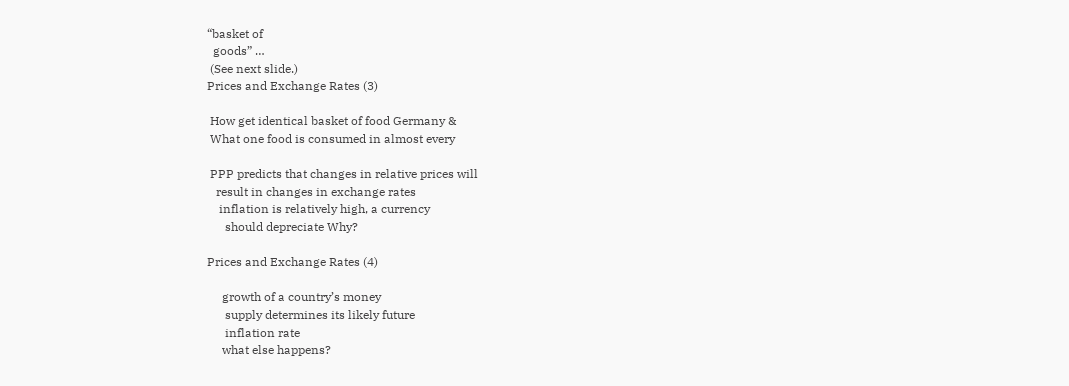“basket of
  goods” …
 (See next slide.)
Prices and Exchange Rates (3)

 How get identical basket of food Germany &
 What one food is consumed in almost every

 PPP predicts that changes in relative prices will
   result in changes in exchange rates
    inflation is relatively high, a currency
      should depreciate Why?

Prices and Exchange Rates (4)

     growth of a country’s money
      supply determines its likely future
      inflation rate
     what else happens?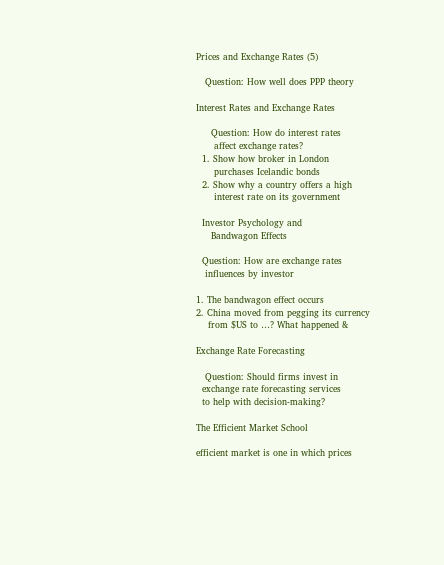Prices and Exchange Rates (5)

   Question: How well does PPP theory

Interest Rates and Exchange Rates

     Question: How do interest rates
      affect exchange rates?
  1. Show how broker in London
      purchases Icelandic bonds
  2. Show why a country offers a high
      interest rate on its government

  Investor Psychology and
     Bandwagon Effects

  Question: How are exchange rates
   influences by investor

1. The bandwagon effect occurs
2. China moved from pegging its currency
    from $US to …? What happened &

Exchange Rate Forecasting

   Question: Should firms invest in
  exchange rate forecasting services
  to help with decision-making?

The Efficient Market School

efficient market is one in which prices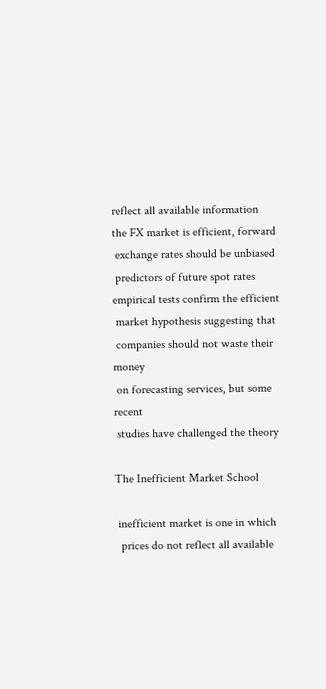reflect all available information
the FX market is efficient, forward
 exchange rates should be unbiased
 predictors of future spot rates
empirical tests confirm the efficient
 market hypothesis suggesting that
 companies should not waste their money
 on forecasting services, but some recent
 studies have challenged the theory

The Inefficient Market School

 inefficient market is one in which
  prices do not reflect all available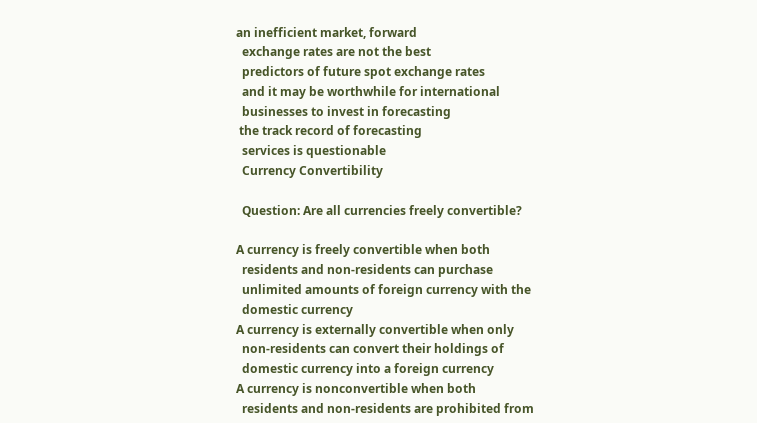an inefficient market, forward
  exchange rates are not the best
  predictors of future spot exchange rates
  and it may be worthwhile for international
  businesses to invest in forecasting
 the track record of forecasting
  services is questionable
  Currency Convertibility

  Question: Are all currencies freely convertible?

A currency is freely convertible when both
  residents and non-residents can purchase
  unlimited amounts of foreign currency with the
  domestic currency
A currency is externally convertible when only
  non-residents can convert their holdings of
  domestic currency into a foreign currency
A currency is nonconvertible when both
  residents and non-residents are prohibited from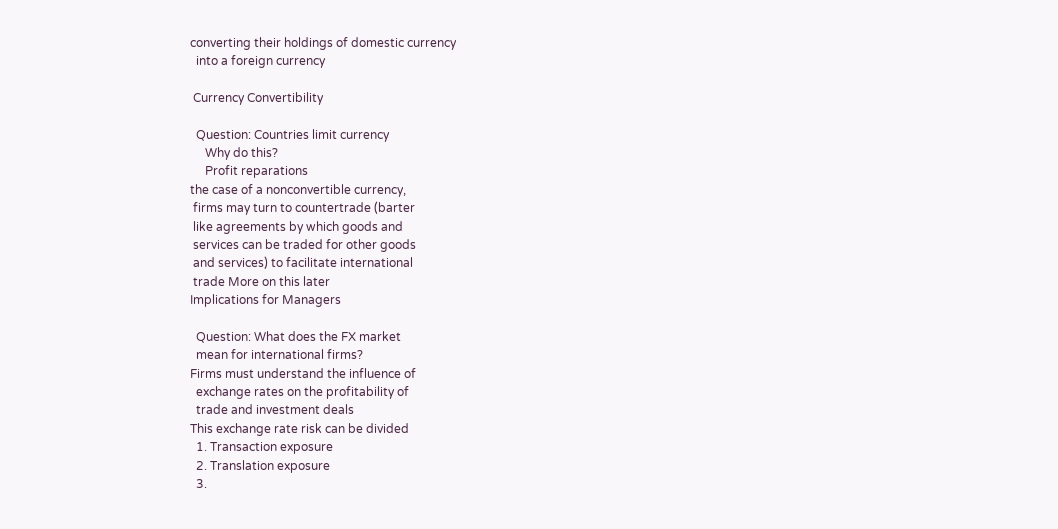converting their holdings of domestic currency
  into a foreign currency

 Currency Convertibility

  Question: Countries limit currency
     Why do this?
     Profit reparations
the case of a nonconvertible currency,
 firms may turn to countertrade (barter
 like agreements by which goods and
 services can be traded for other goods
 and services) to facilitate international
 trade More on this later
Implications for Managers

  Question: What does the FX market
  mean for international firms?
Firms must understand the influence of
  exchange rates on the profitability of
  trade and investment deals
This exchange rate risk can be divided
  1. Transaction exposure
  2. Translation exposure
  3.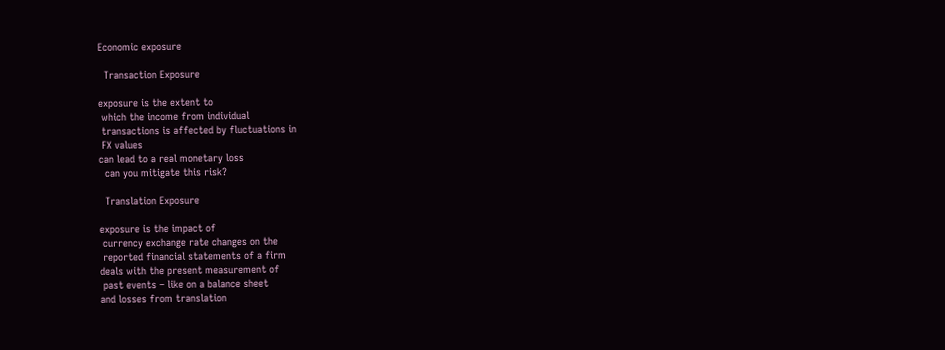Economic exposure

  Transaction Exposure

exposure is the extent to
 which the income from individual
 transactions is affected by fluctuations in
 FX values
can lead to a real monetary loss
  can you mitigate this risk?

  Translation Exposure

exposure is the impact of
 currency exchange rate changes on the
 reported financial statements of a firm
deals with the present measurement of
 past events – like on a balance sheet
and losses from translation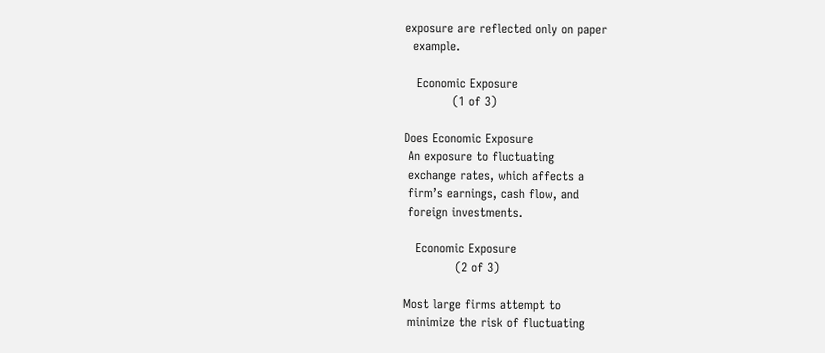exposure are reflected only on paper
  example.

   Economic Exposure
            (1 of 3)

Does Economic Exposure
 An exposure to fluctuating
 exchange rates, which affects a
 firm’s earnings, cash flow, and
 foreign investments.

   Economic Exposure
             (2 of 3)

Most large firms attempt to
 minimize the risk of fluctuating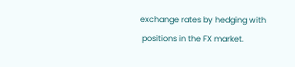exchange rates by hedging with
 positions in the FX market.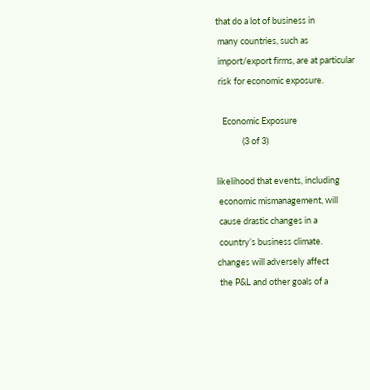that do a lot of business in
 many countries, such as
 import/export firms, are at particular
 risk for economic exposure.

   Economic Exposure
             (3 of 3)

likelihood that events, including
 economic mismanagement, will
 cause drastic changes in a
 country’s business climate.
changes will adversely affect
 the P&L and other goals of a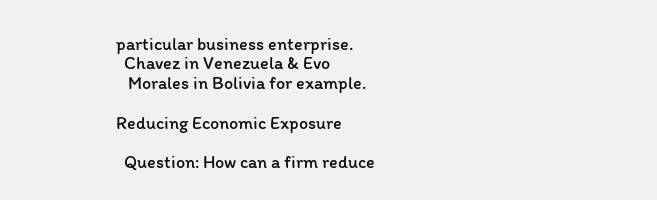particular business enterprise.
  Chavez in Venezuela & Evo
   Morales in Bolivia for example.

Reducing Economic Exposure

  Question: How can a firm reduce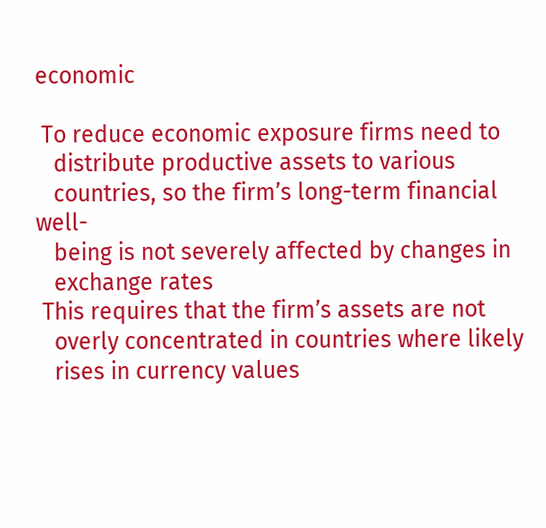economic

 To reduce economic exposure firms need to
   distribute productive assets to various
   countries, so the firm’s long-term financial well-
   being is not severely affected by changes in
   exchange rates
 This requires that the firm’s assets are not
   overly concentrated in countries where likely
   rises in currency values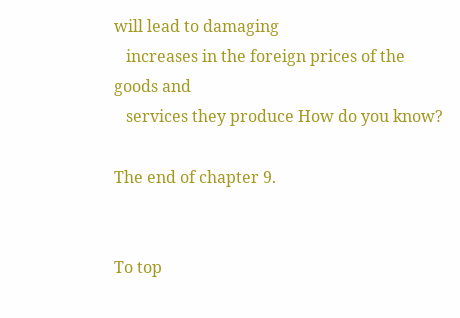will lead to damaging
   increases in the foreign prices of the goods and
   services they produce How do you know?

The end of chapter 9.


To top